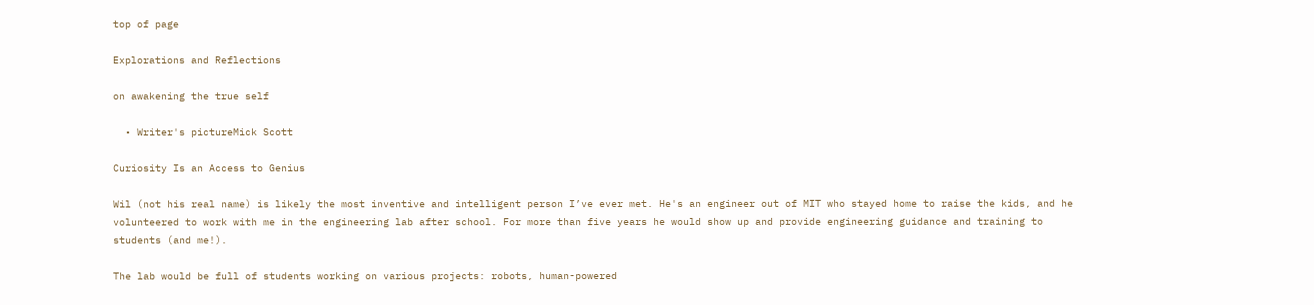top of page

Explorations and Reflections

on awakening the true self

  • Writer's pictureMick Scott

Curiosity Is an Access to Genius

Wil (not his real name) is likely the most inventive and intelligent person I’ve ever met. He's an engineer out of MIT who stayed home to raise the kids, and he volunteered to work with me in the engineering lab after school. For more than five years he would show up and provide engineering guidance and training to students (and me!).

The lab would be full of students working on various projects: robots, human-powered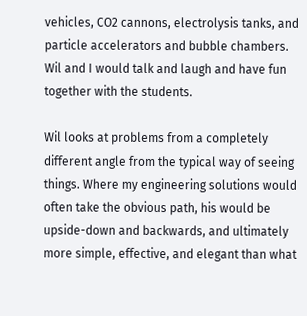vehicles, CO2 cannons, electrolysis tanks, and particle accelerators and bubble chambers. Wil and I would talk and laugh and have fun together with the students.

Wil looks at problems from a completely different angle from the typical way of seeing things. Where my engineering solutions would often take the obvious path, his would be upside-down and backwards, and ultimately more simple, effective, and elegant than what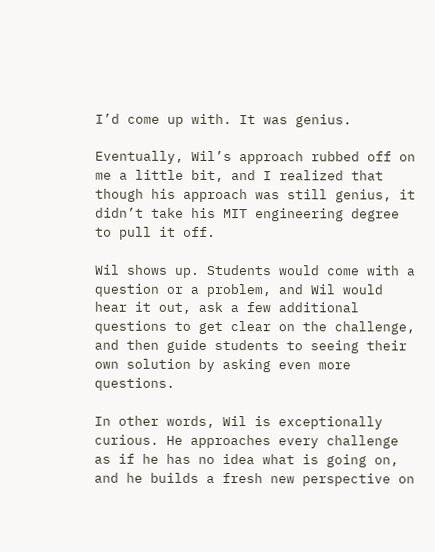I’d come up with. It was genius.

Eventually, Wil’s approach rubbed off on me a little bit, and I realized that though his approach was still genius, it didn’t take his MIT engineering degree to pull it off.

Wil shows up. Students would come with a question or a problem, and Wil would hear it out, ask a few additional questions to get clear on the challenge, and then guide students to seeing their own solution by asking even more questions.

In other words, Wil is exceptionally curious. He approaches every challenge as if he has no idea what is going on, and he builds a fresh new perspective on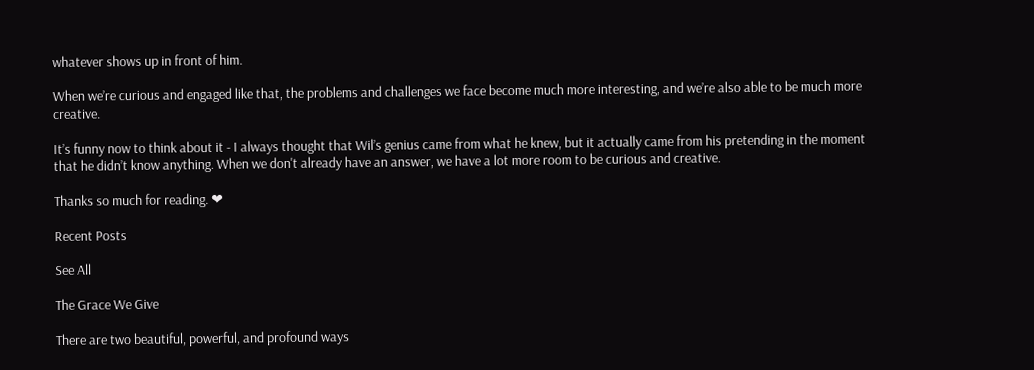whatever shows up in front of him.

When we’re curious and engaged like that, the problems and challenges we face become much more interesting, and we’re also able to be much more creative.

It’s funny now to think about it - I always thought that Wil’s genius came from what he knew, but it actually came from his pretending in the moment that he didn’t know anything. When we don't already have an answer, we have a lot more room to be curious and creative.

Thanks so much for reading. ❤

Recent Posts

See All

The Grace We Give

There are two beautiful, powerful, and profound ways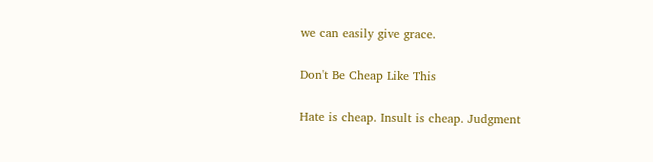we can easily give grace.

Don't Be Cheap Like This

Hate is cheap. Insult is cheap. Judgment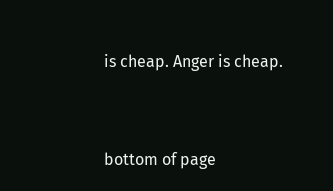is cheap. Anger is cheap.


bottom of page